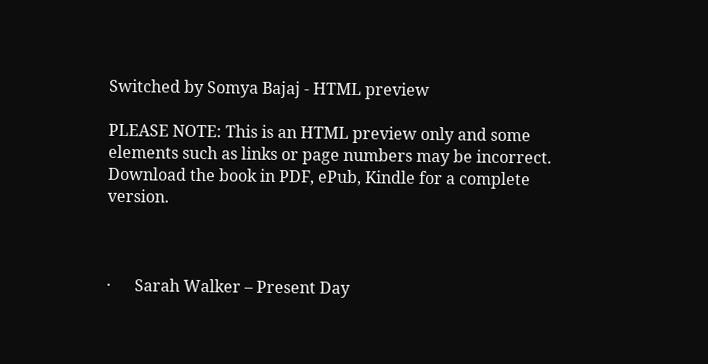Switched by Somya Bajaj - HTML preview

PLEASE NOTE: This is an HTML preview only and some elements such as links or page numbers may be incorrect.
Download the book in PDF, ePub, Kindle for a complete version.



·      Sarah Walker – Present Day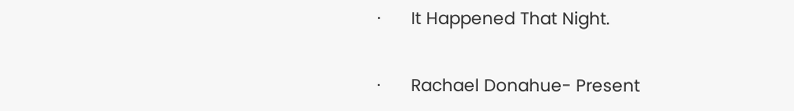·      It Happened That Night.

·      Rachael Donahue- Present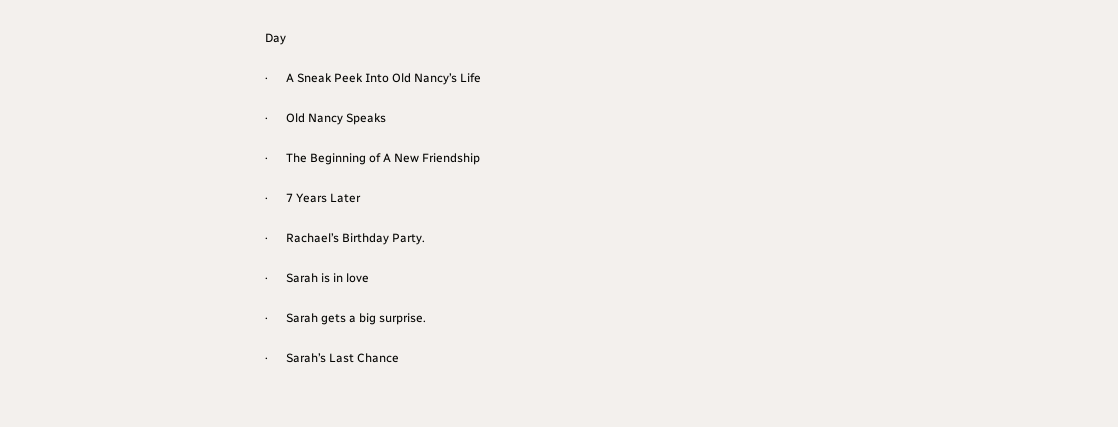Day

·      A Sneak Peek Into Old Nancy’s Life

·      Old Nancy Speaks

·      The Beginning of A New Friendship

·      7 Years Later

·      Rachael’s Birthday Party.

·      Sarah is in love

·      Sarah gets a big surprise.

·      Sarah’s Last Chance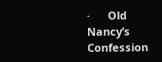·      Old Nancy’s Confession